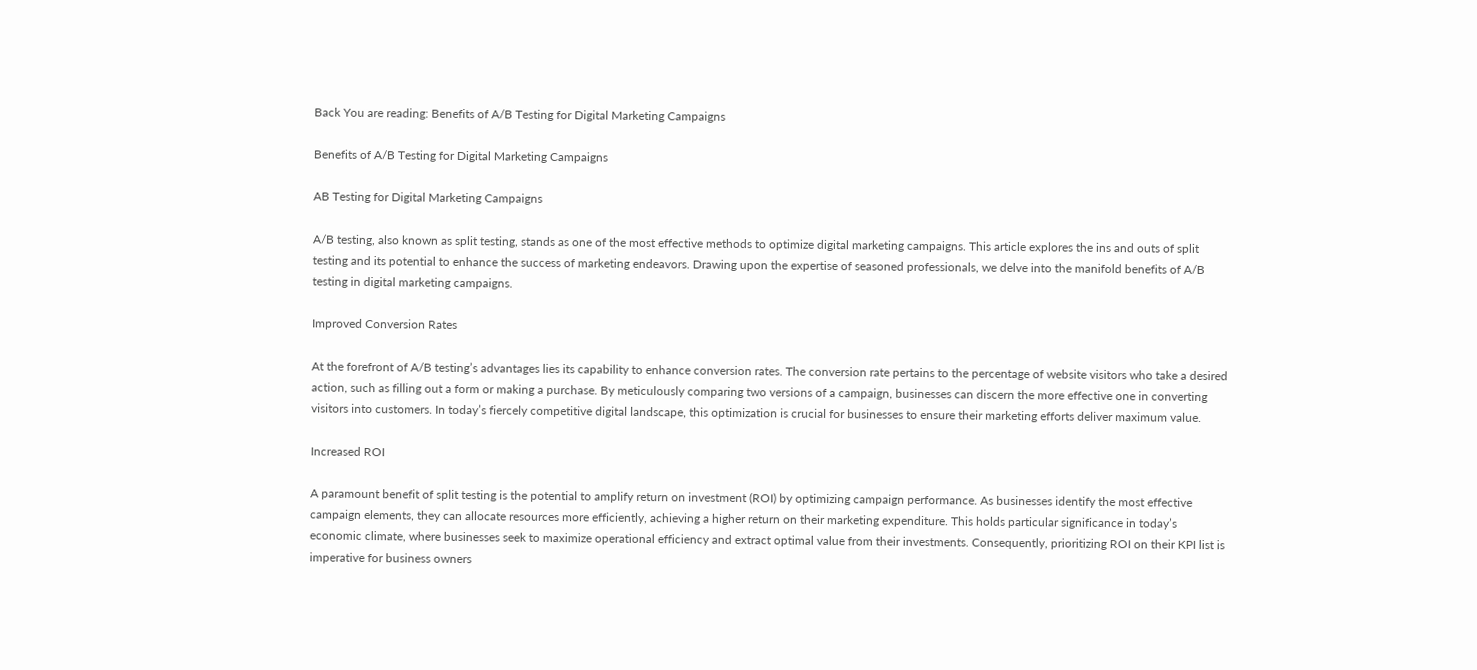Back You are reading: Benefits of A/B Testing for Digital Marketing Campaigns

Benefits of A/B Testing for Digital Marketing Campaigns

AB Testing for Digital Marketing Campaigns

A/B testing, also known as split testing, stands as one of the most effective methods to optimize digital marketing campaigns. This article explores the ins and outs of split testing and its potential to enhance the success of marketing endeavors. Drawing upon the expertise of seasoned professionals, we delve into the manifold benefits of A/B testing in digital marketing campaigns.

Improved Conversion Rates

At the forefront of A/B testing’s advantages lies its capability to enhance conversion rates. The conversion rate pertains to the percentage of website visitors who take a desired action, such as filling out a form or making a purchase. By meticulously comparing two versions of a campaign, businesses can discern the more effective one in converting visitors into customers. In today’s fiercely competitive digital landscape, this optimization is crucial for businesses to ensure their marketing efforts deliver maximum value.

Increased ROI

A paramount benefit of split testing is the potential to amplify return on investment (ROI) by optimizing campaign performance. As businesses identify the most effective campaign elements, they can allocate resources more efficiently, achieving a higher return on their marketing expenditure. This holds particular significance in today’s economic climate, where businesses seek to maximize operational efficiency and extract optimal value from their investments. Consequently, prioritizing ROI on their KPI list is imperative for business owners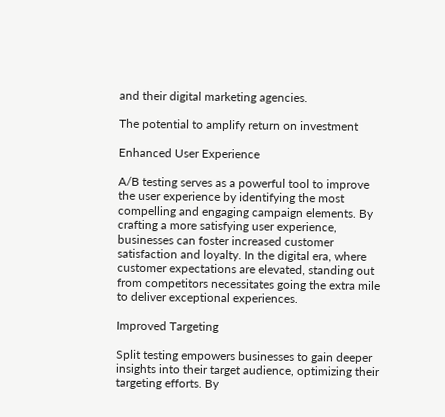and their digital marketing agencies.

The potential to amplify return on investment

Enhanced User Experience

A/B testing serves as a powerful tool to improve the user experience by identifying the most compelling and engaging campaign elements. By crafting a more satisfying user experience, businesses can foster increased customer satisfaction and loyalty. In the digital era, where customer expectations are elevated, standing out from competitors necessitates going the extra mile to deliver exceptional experiences.

Improved Targeting

Split testing empowers businesses to gain deeper insights into their target audience, optimizing their targeting efforts. By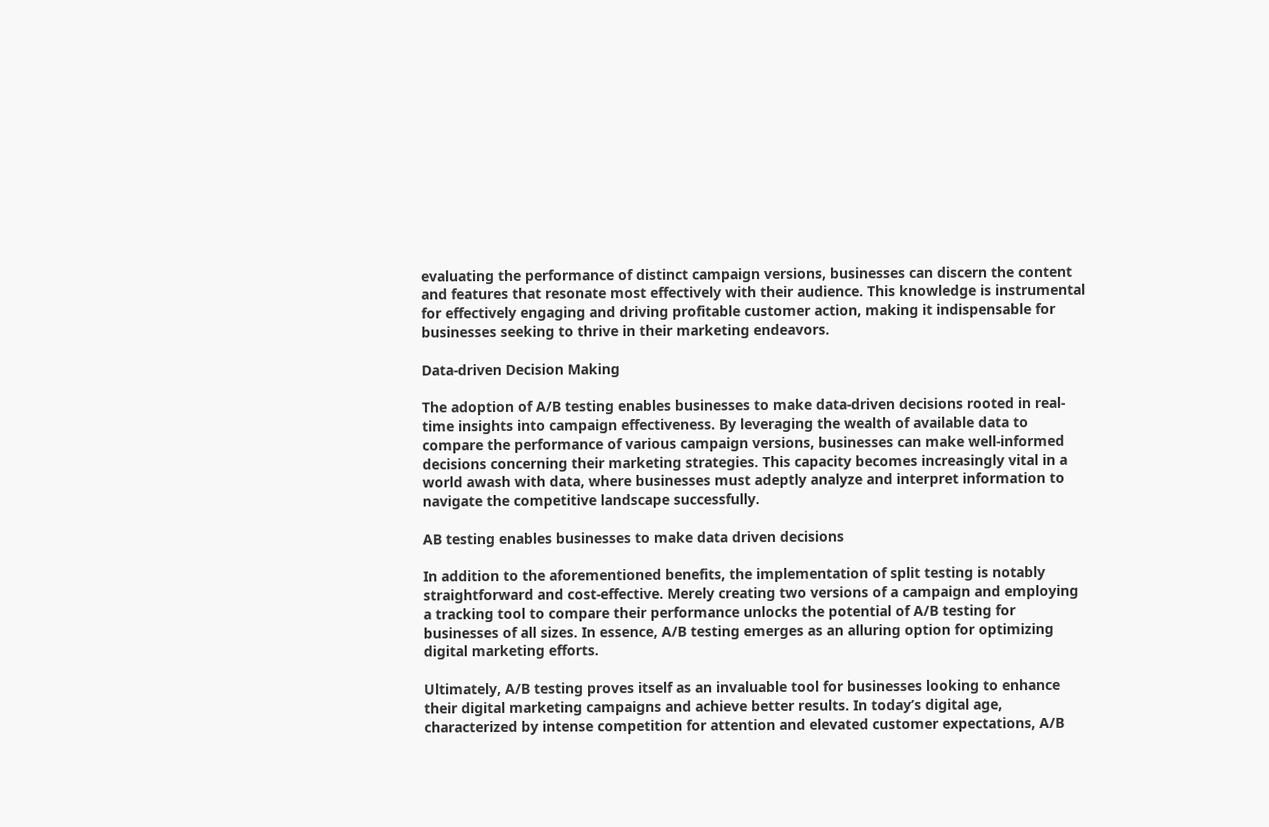evaluating the performance of distinct campaign versions, businesses can discern the content and features that resonate most effectively with their audience. This knowledge is instrumental for effectively engaging and driving profitable customer action, making it indispensable for businesses seeking to thrive in their marketing endeavors.

Data-driven Decision Making

The adoption of A/B testing enables businesses to make data-driven decisions rooted in real-time insights into campaign effectiveness. By leveraging the wealth of available data to compare the performance of various campaign versions, businesses can make well-informed decisions concerning their marketing strategies. This capacity becomes increasingly vital in a world awash with data, where businesses must adeptly analyze and interpret information to navigate the competitive landscape successfully.

AB testing enables businesses to make data driven decisions

In addition to the aforementioned benefits, the implementation of split testing is notably straightforward and cost-effective. Merely creating two versions of a campaign and employing a tracking tool to compare their performance unlocks the potential of A/B testing for businesses of all sizes. In essence, A/B testing emerges as an alluring option for optimizing digital marketing efforts.

Ultimately, A/B testing proves itself as an invaluable tool for businesses looking to enhance their digital marketing campaigns and achieve better results. In today’s digital age, characterized by intense competition for attention and elevated customer expectations, A/B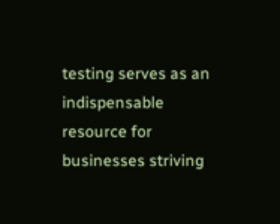testing serves as an indispensable resource for businesses striving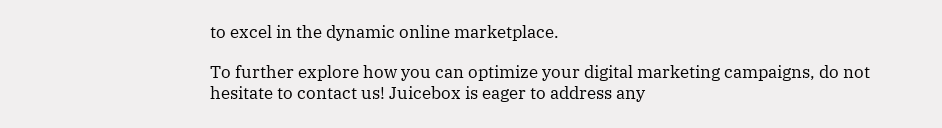to excel in the dynamic online marketplace.

To further explore how you can optimize your digital marketing campaigns, do not hesitate to contact us! Juicebox is eager to address any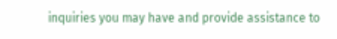inquiries you may have and provide assistance to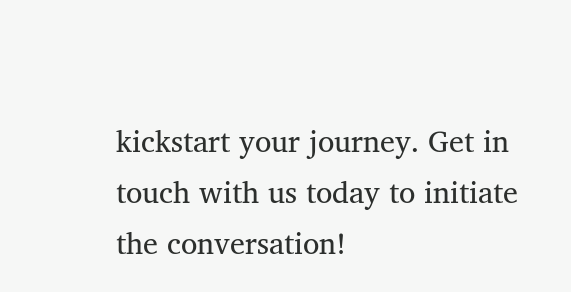kickstart your journey. Get in touch with us today to initiate the conversation!